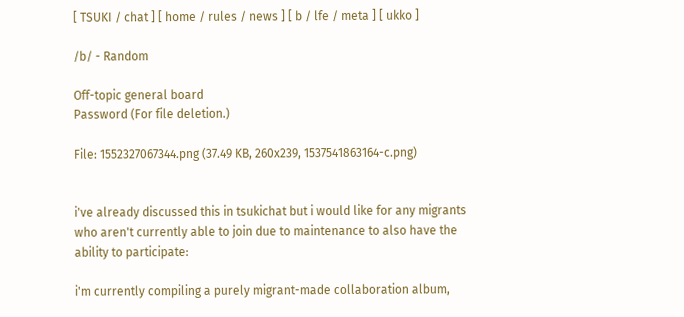[ TSUKI / chat ] [ home / rules / news ] [ b / lfe / meta ] [ ukko ]

/b/ - Random

Off-topic general board
Password (For file deletion.)

File: 1552327067344.png (37.49 KB, 260x239, 1537541863164-c.png)


i've already discussed this in tsukichat but i would like for any migrants who aren't currently able to join due to maintenance to also have the ability to participate:

i'm currently compiling a purely migrant-made collaboration album,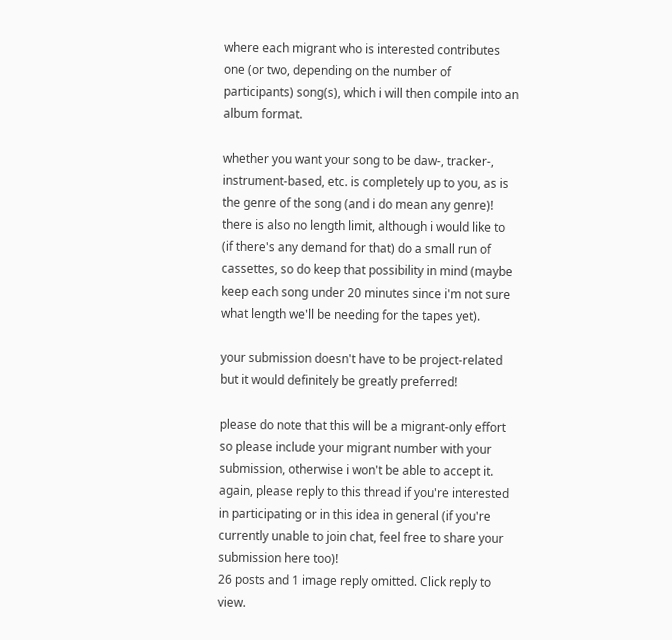where each migrant who is interested contributes one (or two, depending on the number of participants) song(s), which i will then compile into an album format.

whether you want your song to be daw-, tracker-, instrument-based, etc. is completely up to you, as is the genre of the song (and i do mean any genre)! there is also no length limit, although i would like to (if there's any demand for that) do a small run of cassettes, so do keep that possibility in mind (maybe keep each song under 20 minutes since i'm not sure what length we'll be needing for the tapes yet).

your submission doesn't have to be project-related but it would definitely be greatly preferred!

please do note that this will be a migrant-only effort so please include your migrant number with your submission, otherwise i won't be able to accept it.
again, please reply to this thread if you're interested in participating or in this idea in general (if you're currently unable to join chat, feel free to share your submission here too)!
26 posts and 1 image reply omitted. Click reply to view.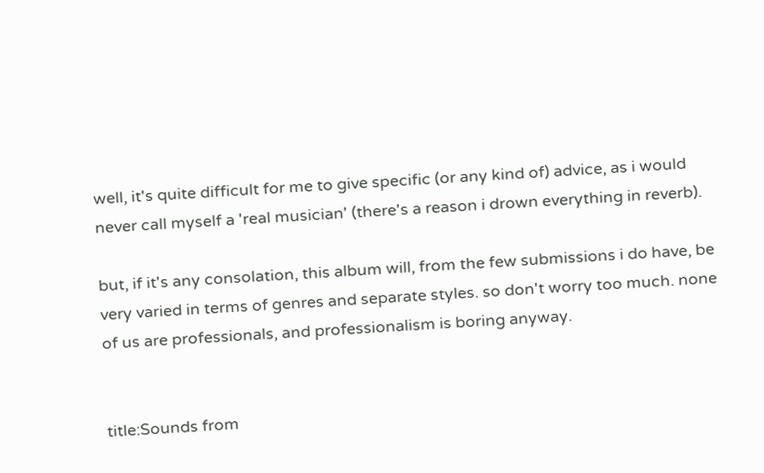well, it's quite difficult for me to give specific (or any kind of) advice, as i would never call myself a 'real musician' (there's a reason i drown everything in reverb).

but, if it's any consolation, this album will, from the few submissions i do have, be very varied in terms of genres and separate styles. so don't worry too much. none of us are professionals, and professionalism is boring anyway.


title:Sounds from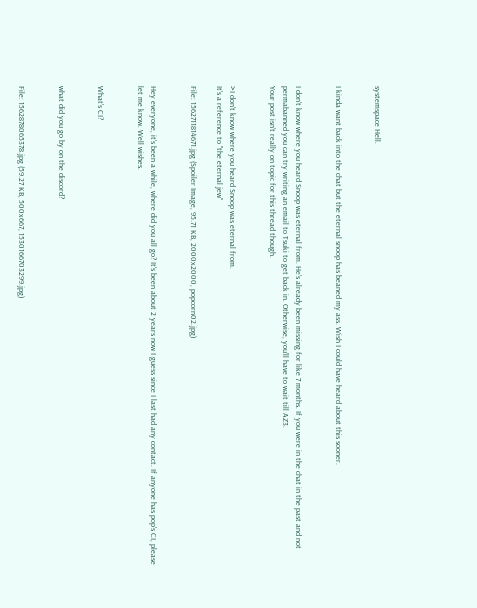systemspace Hell.


I kinda want back into the chat but the eternal snoop has beaned my ass. Wish I could have heard about this sooner.


I don't know where you heard Snoop was eternal from. He's already been missing for like 7 months. If you were in the chat in the past and not permabanned you can try writing an email to Tsuki to get back in. Otherwise, you'll have to wait till AZ3.
Your post isn't really on topic for this thread though.


>I don't know where you heard Snoop was eternal from.
It's a reference to "the eternal jew"

File: 1562711814671.jpg (Spoiler Image, 95.71 KB, 2000x2000, popcorn02.jpg)


Hey everyone, it's been a while, where did you all go? It's been about 2 years now I guess since I last had any contact. If anyone has pop's CI, please let me know. Well wishes.


What's CI?


what did you go by on the discord?


File: 1562878065378.jpg (59.27 KB, 500x667, 1530166703299.jpg)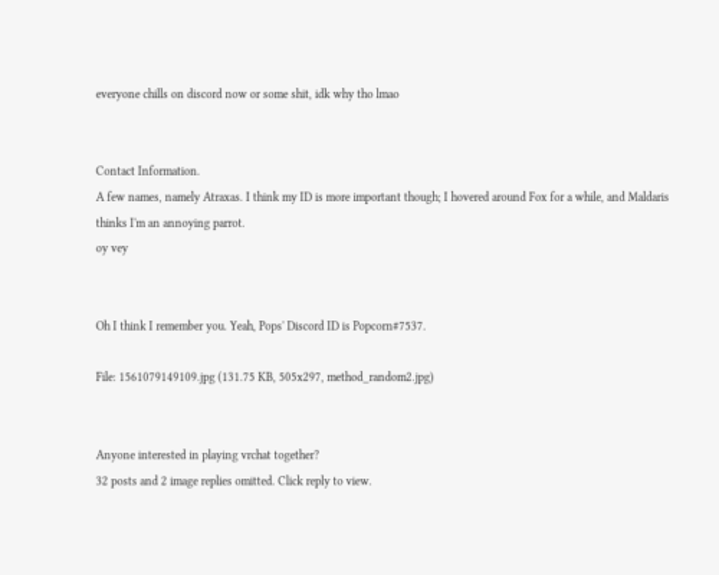everyone chills on discord now or some shit, idk why tho lmao


Contact Information.
A few names, namely Atraxas. I think my ID is more important though; I hovered around Fox for a while, and Maldaris thinks I'm an annoying parrot.
oy vey


Oh I think I remember you. Yeah, Pops' Discord ID is Popcorn#7537.

File: 1561079149109.jpg (131.75 KB, 505x297, method_random2.jpg)


Anyone interested in playing vrchat together?
32 posts and 2 image replies omitted. Click reply to view.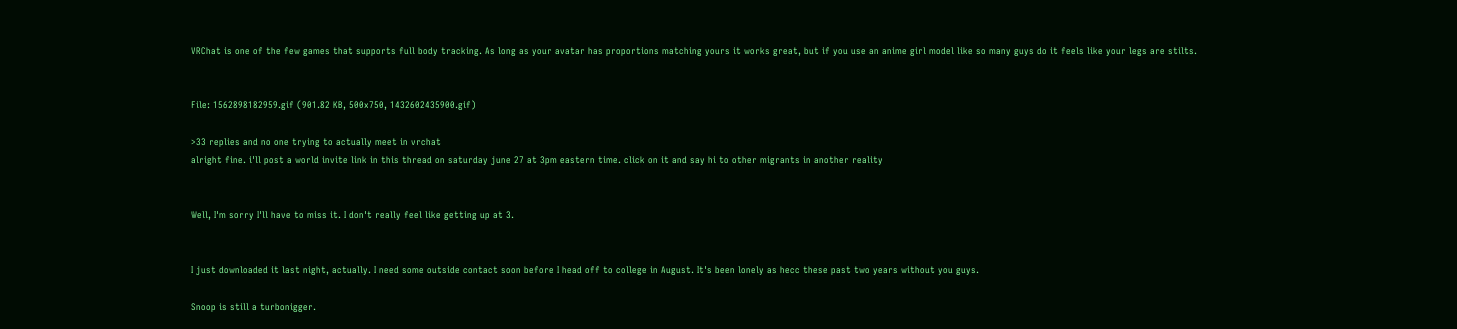VRChat is one of the few games that supports full body tracking. As long as your avatar has proportions matching yours it works great, but if you use an anime girl model like so many guys do it feels like your legs are stilts.


File: 1562898182959.gif (901.82 KB, 500x750, 1432602435900.gif)

>33 replies and no one trying to actually meet in vrchat
alright fine. i'll post a world invite link in this thread on saturday june 27 at 3pm eastern time. click on it and say hi to other migrants in another reality


Well, I'm sorry I'll have to miss it. I don't really feel like getting up at 3.


I just downloaded it last night, actually. I need some outside contact soon before I head off to college in August. It's been lonely as hecc these past two years without you guys.

Snoop is still a turbonigger.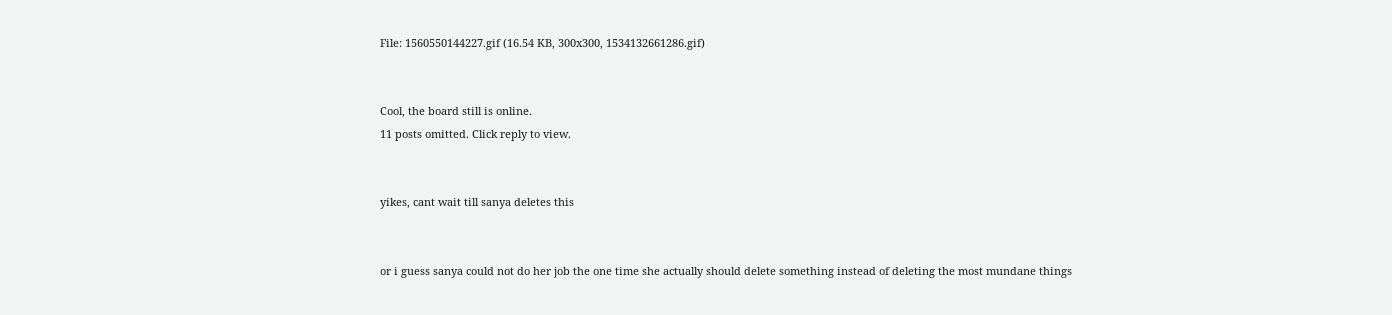File: 1560550144227.gif (16.54 KB, 300x300, 1534132661286.gif)


Cool, the board still is online.
11 posts omitted. Click reply to view.


yikes, cant wait till sanya deletes this


or i guess sanya could not do her job the one time she actually should delete something instead of deleting the most mundane things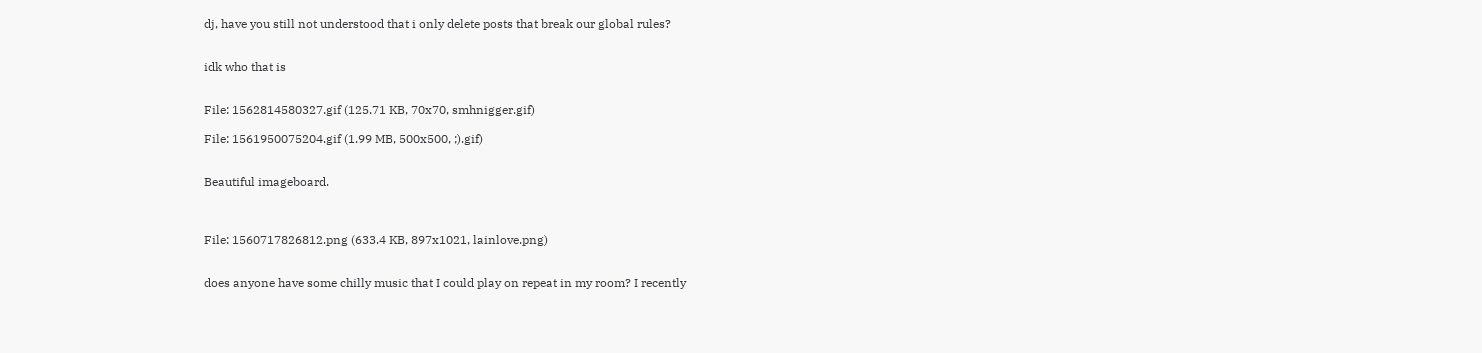dj, have you still not understood that i only delete posts that break our global rules?


idk who that is


File: 1562814580327.gif (125.71 KB, 70x70, smhnigger.gif)

File: 1561950075204.gif (1.99 MB, 500x500, ;).gif)


Beautiful imageboard.



File: 1560717826812.png (633.4 KB, 897x1021, lainlove.png)


does anyone have some chilly music that I could play on repeat in my room? I recently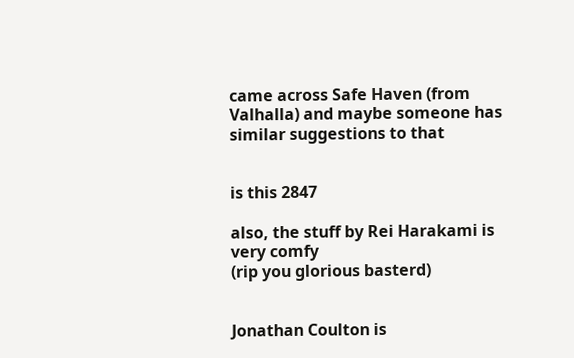came across Safe Haven (from Valhalla) and maybe someone has similar suggestions to that


is this 2847

also, the stuff by Rei Harakami is very comfy
(rip you glorious basterd)


Jonathan Coulton is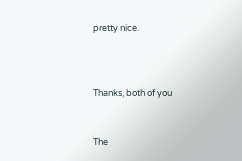pretty nice.



Thanks, both of you


The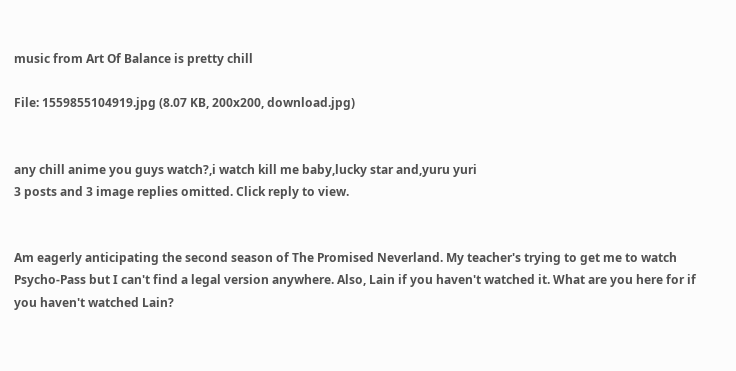music from Art Of Balance is pretty chill

File: 1559855104919.jpg (8.07 KB, 200x200, download.jpg)


any chill anime you guys watch?,i watch kill me baby,lucky star and,yuru yuri
3 posts and 3 image replies omitted. Click reply to view.


Am eagerly anticipating the second season of The Promised Neverland. My teacher's trying to get me to watch Psycho-Pass but I can't find a legal version anywhere. Also, Lain if you haven't watched it. What are you here for if you haven't watched Lain?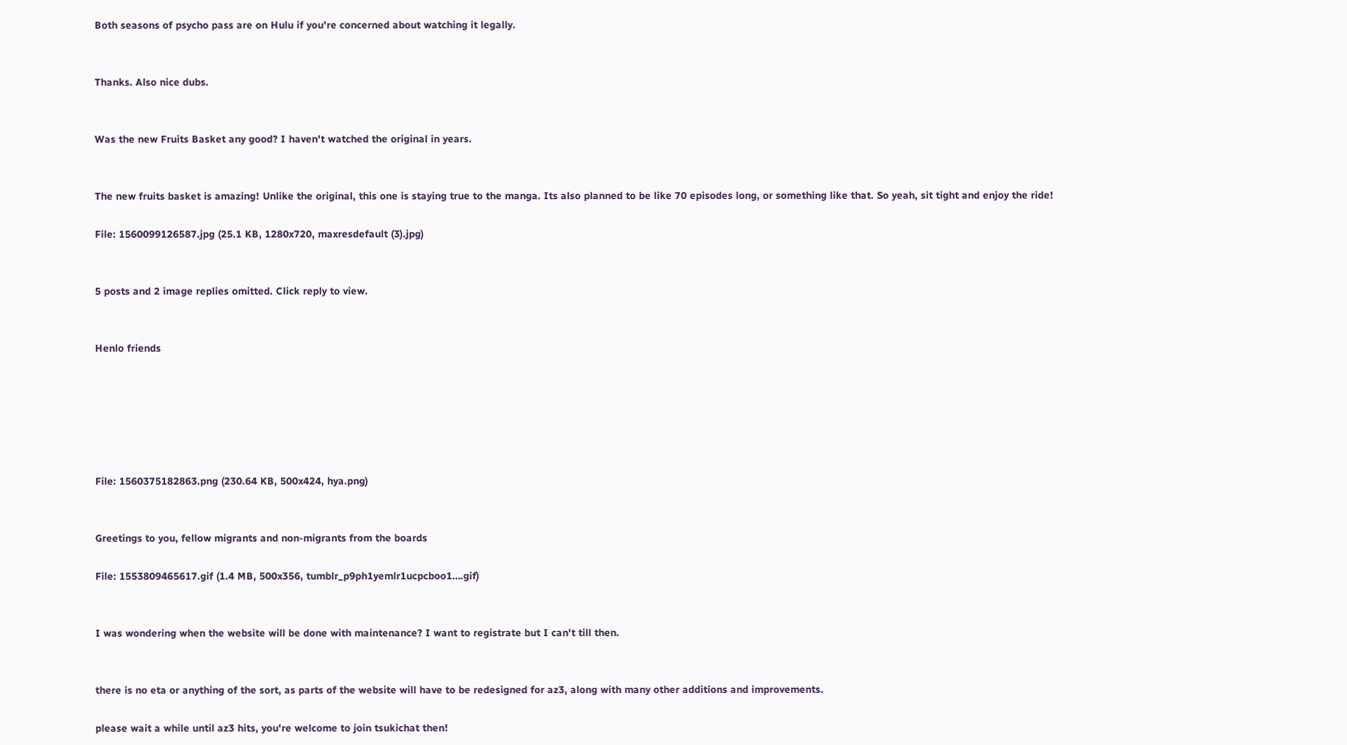Both seasons of psycho pass are on Hulu if you're concerned about watching it legally.


Thanks. Also nice dubs.


Was the new Fruits Basket any good? I haven't watched the original in years.


The new fruits basket is amazing! Unlike the original, this one is staying true to the manga. Its also planned to be like 70 episodes long, or something like that. So yeah, sit tight and enjoy the ride!

File: 1560099126587.jpg (25.1 KB, 1280x720, maxresdefault (3).jpg)


5 posts and 2 image replies omitted. Click reply to view.


Henlo friends






File: 1560375182863.png (230.64 KB, 500x424, hya.png)


Greetings to you, fellow migrants and non-migrants from the boards

File: 1553809465617.gif (1.4 MB, 500x356, tumblr_p9ph1yemlr1ucpcboo1….gif)


I was wondering when the website will be done with maintenance? I want to registrate but I can't till then.


there is no eta or anything of the sort, as parts of the website will have to be redesigned for az3, along with many other additions and improvements.

please wait a while until az3 hits, you're welcome to join tsukichat then!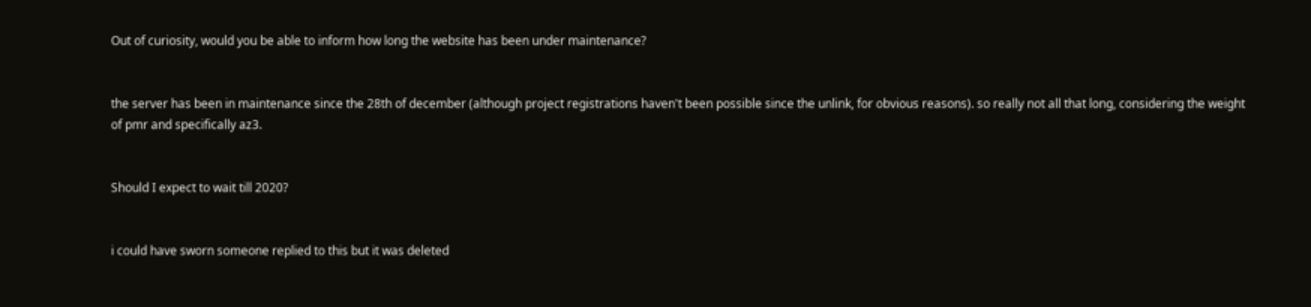Out of curiosity, would you be able to inform how long the website has been under maintenance?


the server has been in maintenance since the 28th of december (although project registrations haven't been possible since the unlink, for obvious reasons). so really not all that long, considering the weight of pmr and specifically az3.


Should I expect to wait till 2020?


i could have sworn someone replied to this but it was deleted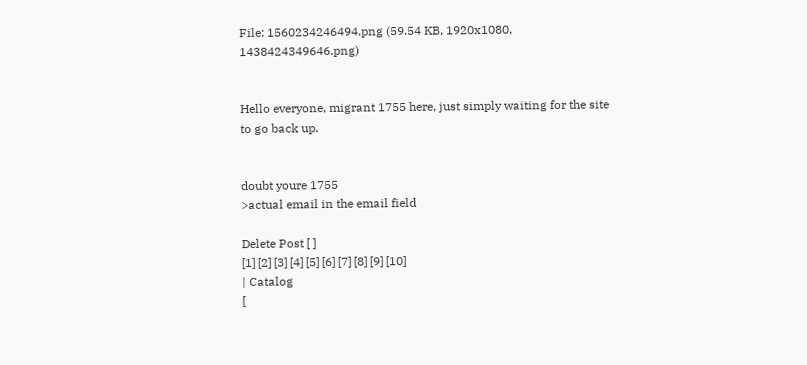File: 1560234246494.png (59.54 KB, 1920x1080, 1438424349646.png)


Hello everyone, migrant 1755 here, just simply waiting for the site to go back up.


doubt youre 1755
>actual email in the email field

Delete Post [ ]
[1] [2] [3] [4] [5] [6] [7] [8] [9] [10]
| Catalog
[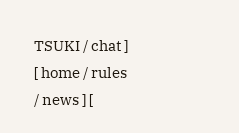TSUKI / chat ] [ home / rules / news ] [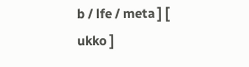b / lfe / meta ] [ ukko ]